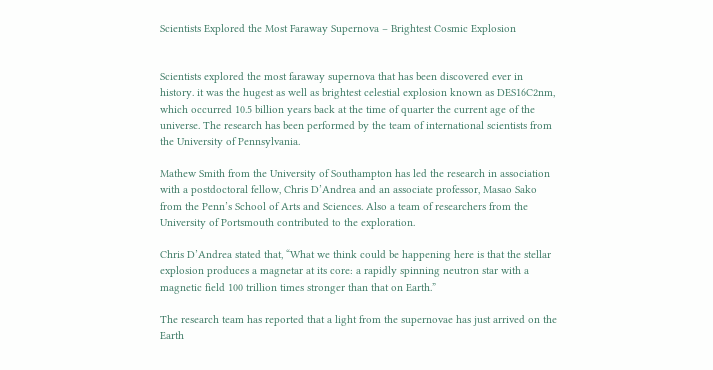Scientists Explored the Most Faraway Supernova – Brightest Cosmic Explosion


Scientists explored the most faraway supernova that has been discovered ever in history. it was the hugest as well as brightest celestial explosion known as DES16C2nm, which occurred 10.5 billion years back at the time of quarter the current age of the universe. The research has been performed by the team of international scientists from the University of Pennsylvania.

Mathew Smith from the University of Southampton has led the research in association with a postdoctoral fellow, Chris D’Andrea and an associate professor, Masao Sako from the Penn’s School of Arts and Sciences. Also a team of researchers from the University of Portsmouth contributed to the exploration.

Chris D’Andrea stated that, “What we think could be happening here is that the stellar explosion produces a magnetar at its core: a rapidly spinning neutron star with a magnetic field 100 trillion times stronger than that on Earth.”

The research team has reported that a light from the supernovae has just arrived on the Earth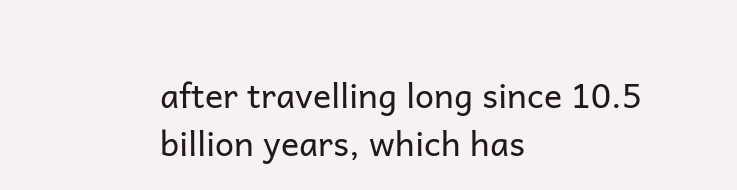after travelling long since 10.5 billion years, which has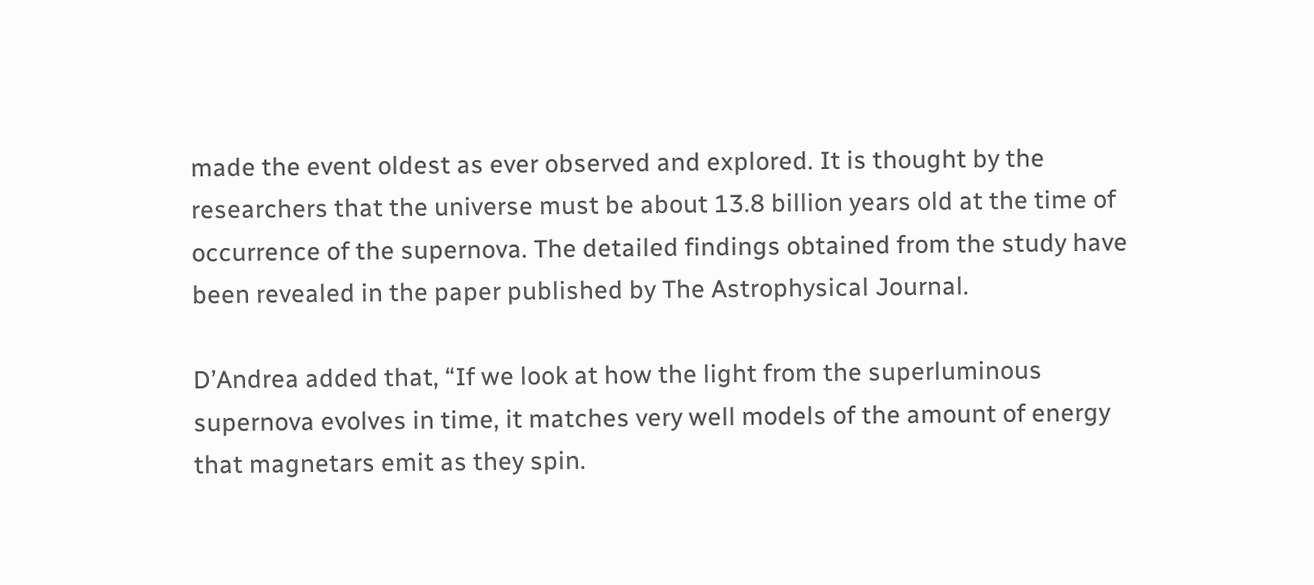made the event oldest as ever observed and explored. It is thought by the researchers that the universe must be about 13.8 billion years old at the time of occurrence of the supernova. The detailed findings obtained from the study have been revealed in the paper published by The Astrophysical Journal.

D’Andrea added that, “If we look at how the light from the superluminous supernova evolves in time, it matches very well models of the amount of energy that magnetars emit as they spin.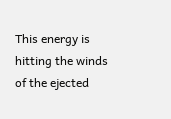This energy is hitting the winds of the ejected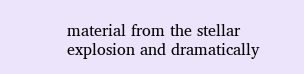material from the stellar explosion and dramatically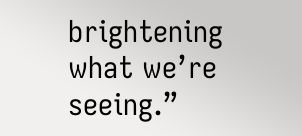brightening what we’re seeing.”